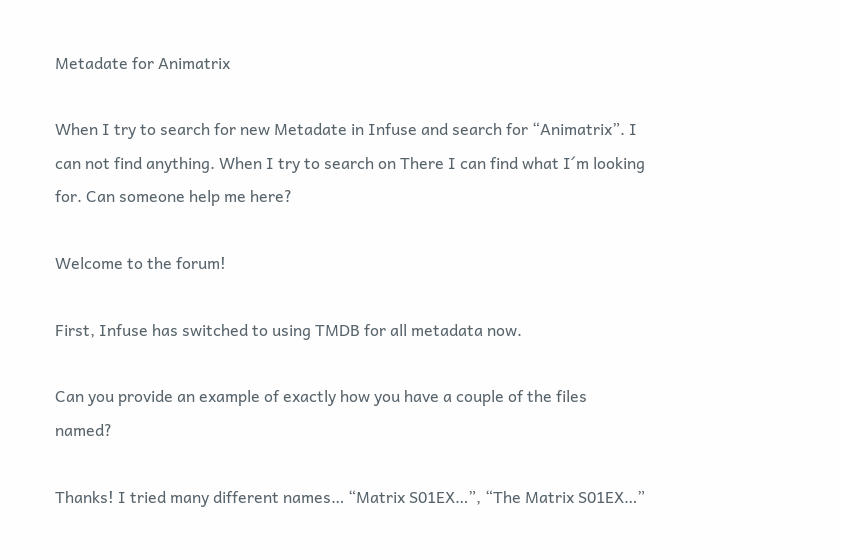Metadate for Animatrix

When I try to search for new Metadate in Infuse and search for “Animatrix”. I can not find anything. When I try to search on There I can find what I´m looking for. Can someone help me here?

Welcome to the forum!

First, Infuse has switched to using TMDB for all metadata now.

Can you provide an example of exactly how you have a couple of the files named?

Thanks! I tried many different names… “Matrix S01EX…”, “The Matrix S01EX…”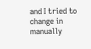and I tried to change in manually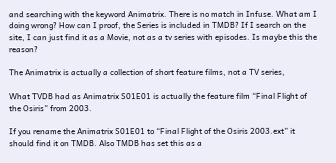and searching with the keyword Animatrix. There is no match in Infuse. What am I doing wrong? How can I proof, the Series is included in TMDB? If I search on the site, I can just find it as a Movie, not as a tv series with episodes. Is maybe this the reason?

The Animatrix is actually a collection of short feature films, not a TV series,

What TVDB had as Animatrix S01E01 is actually the feature film “Final Flight of the Osiris” from 2003.

If you rename the Animatrix S01E01 to “Final Flight of the Osiris 2003.ext” it should find it on TMDB. Also TMDB has set this as a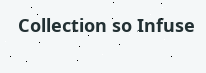Collection so Infuse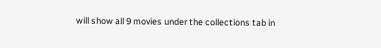will show all 9 movies under the collections tab in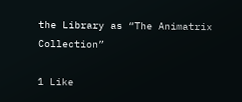the Library as “The Animatrix Collection”

1 Like